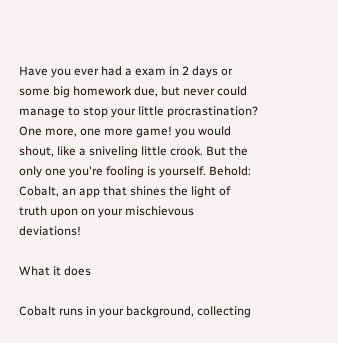Have you ever had a exam in 2 days or some big homework due, but never could manage to stop your little procrastination? One more, one more game! you would shout, like a sniveling little crook. But the only one you're fooling is yourself. Behold: Cobalt, an app that shines the light of truth upon on your mischievous deviations!

What it does

Cobalt runs in your background, collecting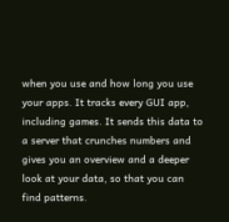when you use and how long you use your apps. It tracks every GUI app, including games. It sends this data to a server that crunches numbers and gives you an overview and a deeper look at your data, so that you can find patterns.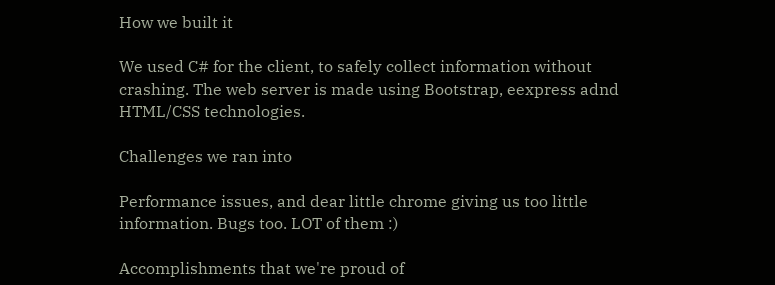How we built it

We used C# for the client, to safely collect information without crashing. The web server is made using Bootstrap, eexpress adnd HTML/CSS technologies.

Challenges we ran into

Performance issues, and dear little chrome giving us too little information. Bugs too. LOT of them :)

Accomplishments that we're proud of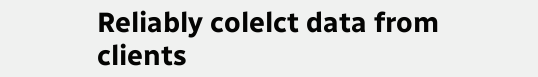Reliably colelct data from clients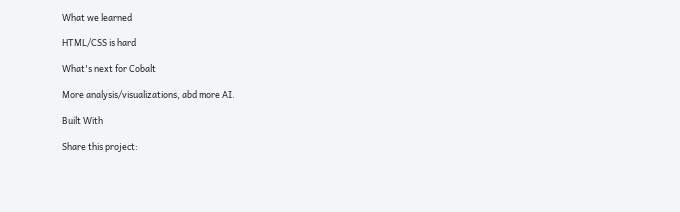What we learned

HTML/CSS is hard

What's next for Cobalt

More analysis/visualizations, abd more AI.

Built With

Share this project: